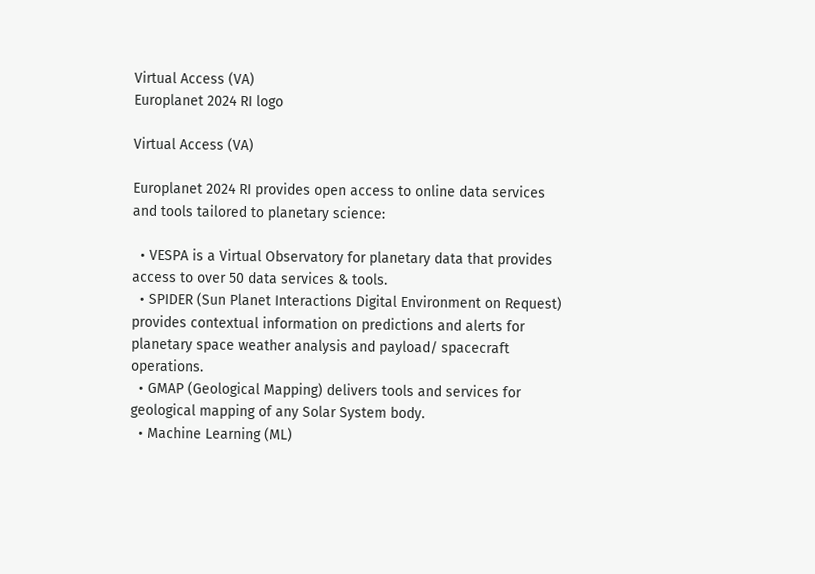Virtual Access (VA)
Europlanet 2024 RI logo

Virtual Access (VA)

Europlanet 2024 RI provides open access to online data services and tools tailored to planetary science:

  • VESPA is a Virtual Observatory for planetary data that provides access to over 50 data services & tools.
  • SPIDER (Sun Planet Interactions Digital Environment on Request) provides contextual information on predictions and alerts for planetary space weather analysis and payload/ spacecraft operations.
  • GMAP (Geological Mapping) delivers tools and services for geological mapping of any Solar System body.
  • Machine Learning (ML)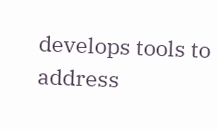develops tools to address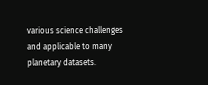various science challenges and applicable to many planetary datasets.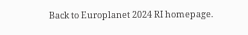Back to Europlanet 2024 RI homepage.